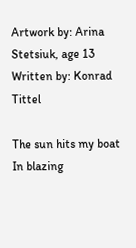Artwork by: Arina Stetsiuk, age 13
Written by: Konrad Tittel

The sun hits my boat
In blazing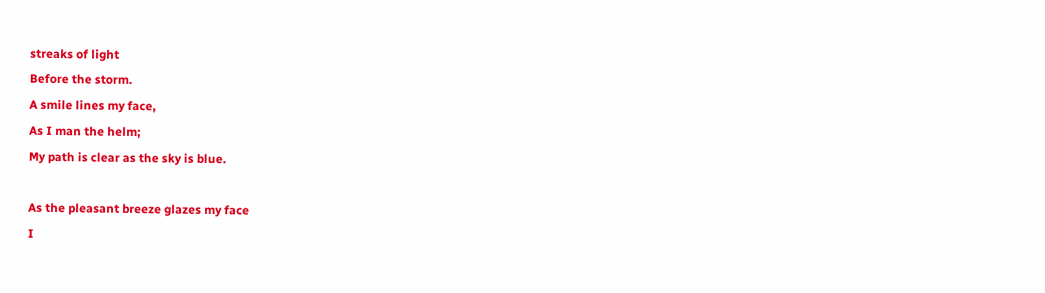streaks of light
Before the storm.
A smile lines my face,
As I man the helm;
My path is clear as the sky is blue.

As the pleasant breeze glazes my face
I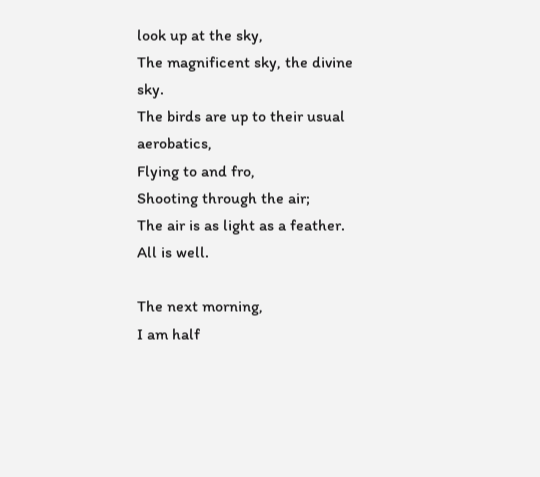look up at the sky,
The magnificent sky, the divine sky.
The birds are up to their usual aerobatics,
Flying to and fro,
Shooting through the air;
The air is as light as a feather.
All is well.

The next morning,
I am half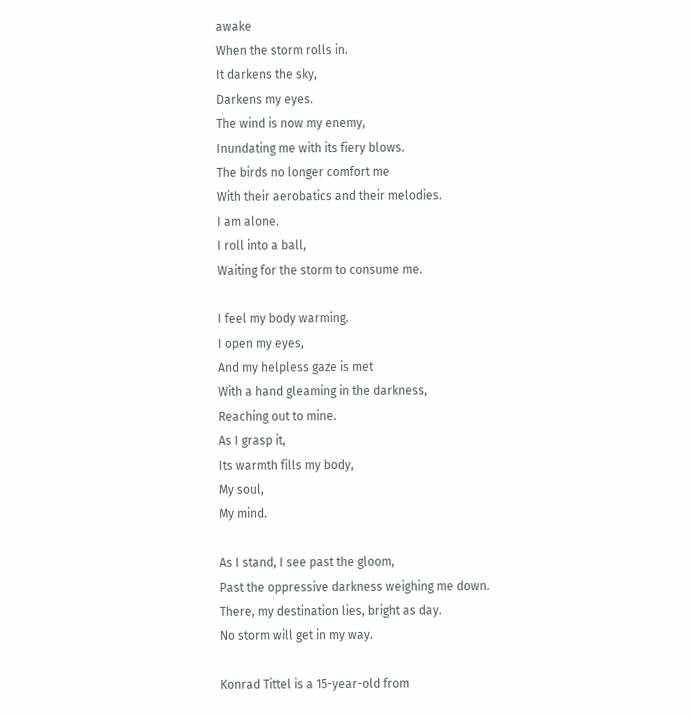awake
When the storm rolls in.
It darkens the sky,
Darkens my eyes.
The wind is now my enemy,
Inundating me with its fiery blows.
The birds no longer comfort me
With their aerobatics and their melodies.
I am alone.
I roll into a ball,
Waiting for the storm to consume me.

I feel my body warming.
I open my eyes,
And my helpless gaze is met
With a hand gleaming in the darkness,
Reaching out to mine.
As I grasp it,
Its warmth fills my body,
My soul,
My mind.

As I stand, I see past the gloom,
Past the oppressive darkness weighing me down.
There, my destination lies, bright as day.
No storm will get in my way.

Konrad Tittel is a 15-year-old from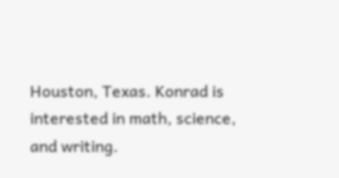Houston, Texas. Konrad is interested in math, science, and writing.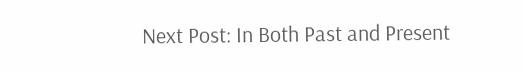Next Post: In Both Past and Present